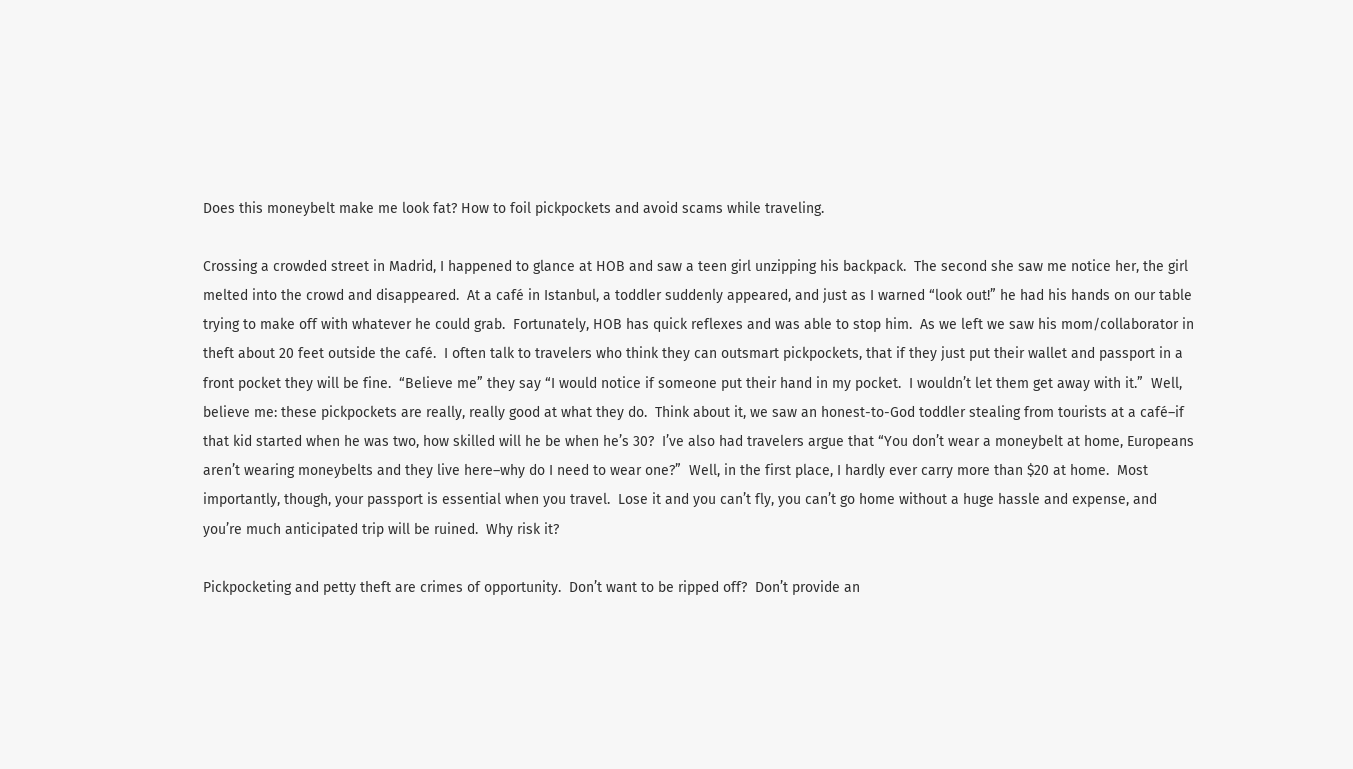Does this moneybelt make me look fat? How to foil pickpockets and avoid scams while traveling.

Crossing a crowded street in Madrid, I happened to glance at HOB and saw a teen girl unzipping his backpack.  The second she saw me notice her, the girl melted into the crowd and disappeared.  At a café in Istanbul, a toddler suddenly appeared, and just as I warned “look out!” he had his hands on our table trying to make off with whatever he could grab.  Fortunately, HOB has quick reflexes and was able to stop him.  As we left we saw his mom/collaborator in theft about 20 feet outside the café.  I often talk to travelers who think they can outsmart pickpockets, that if they just put their wallet and passport in a front pocket they will be fine.  “Believe me” they say “I would notice if someone put their hand in my pocket.  I wouldn’t let them get away with it.”  Well, believe me: these pickpockets are really, really good at what they do.  Think about it, we saw an honest-to-God toddler stealing from tourists at a café–if that kid started when he was two, how skilled will he be when he’s 30?  I’ve also had travelers argue that “You don’t wear a moneybelt at home, Europeans aren’t wearing moneybelts and they live here–why do I need to wear one?”  Well, in the first place, I hardly ever carry more than $20 at home.  Most importantly, though, your passport is essential when you travel.  Lose it and you can’t fly, you can’t go home without a huge hassle and expense, and you’re much anticipated trip will be ruined.  Why risk it?

Pickpocketing and petty theft are crimes of opportunity.  Don’t want to be ripped off?  Don’t provide an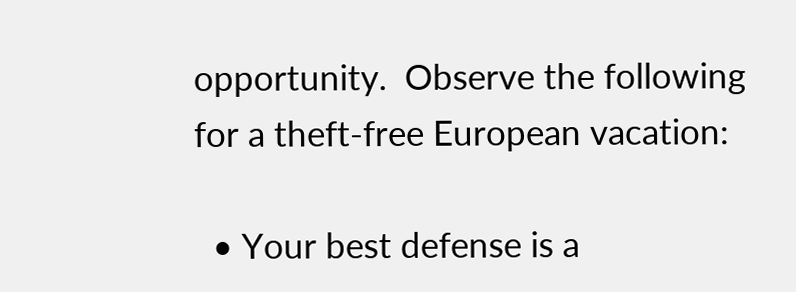opportunity.  Observe the following for a theft-free European vacation:

  • Your best defense is a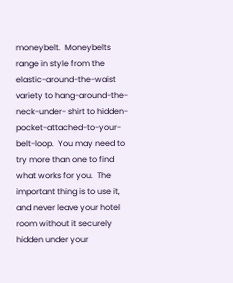moneybelt.  Moneybelts range in style from the elastic-around-the-waist variety to hang-around-the-neck-under- shirt to hidden-pocket-attached-to-your-belt-loop.  You may need to try more than one to find what works for you.  The important thing is to use it, and never leave your hotel room without it securely hidden under your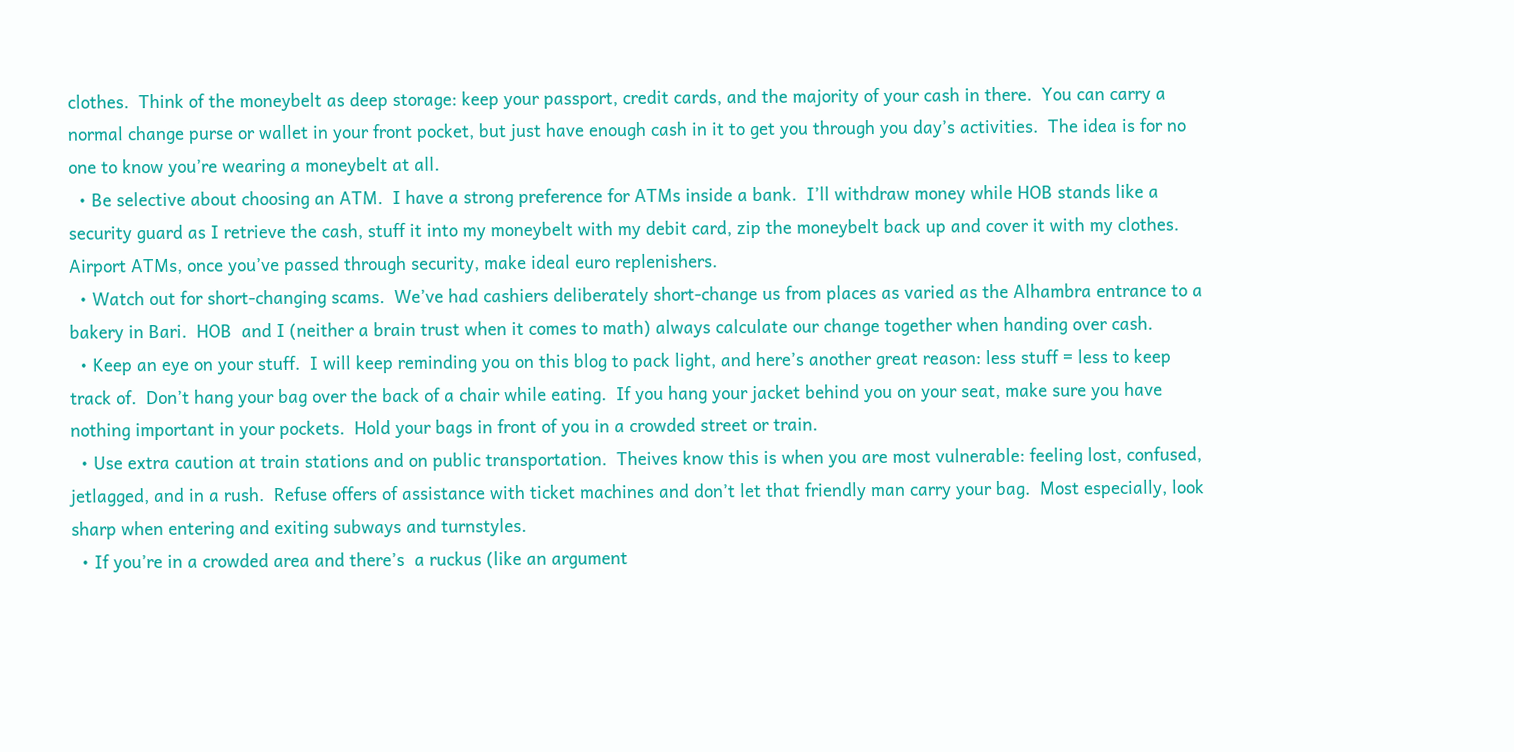clothes.  Think of the moneybelt as deep storage: keep your passport, credit cards, and the majority of your cash in there.  You can carry a normal change purse or wallet in your front pocket, but just have enough cash in it to get you through you day’s activities.  The idea is for no one to know you’re wearing a moneybelt at all.
  • Be selective about choosing an ATM.  I have a strong preference for ATMs inside a bank.  I’ll withdraw money while HOB stands like a security guard as I retrieve the cash, stuff it into my moneybelt with my debit card, zip the moneybelt back up and cover it with my clothes.  Airport ATMs, once you’ve passed through security, make ideal euro replenishers.
  • Watch out for short-changing scams.  We’ve had cashiers deliberately short-change us from places as varied as the Alhambra entrance to a bakery in Bari.  HOB  and I (neither a brain trust when it comes to math) always calculate our change together when handing over cash.
  • Keep an eye on your stuff.  I will keep reminding you on this blog to pack light, and here’s another great reason: less stuff = less to keep track of.  Don’t hang your bag over the back of a chair while eating.  If you hang your jacket behind you on your seat, make sure you have nothing important in your pockets.  Hold your bags in front of you in a crowded street or train.
  • Use extra caution at train stations and on public transportation.  Theives know this is when you are most vulnerable: feeling lost, confused, jetlagged, and in a rush.  Refuse offers of assistance with ticket machines and don’t let that friendly man carry your bag.  Most especially, look sharp when entering and exiting subways and turnstyles.
  • If you’re in a crowded area and there’s  a ruckus (like an argument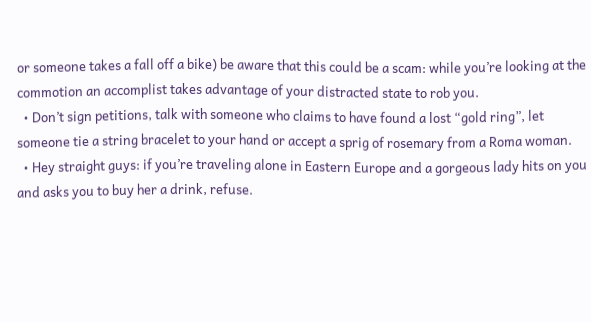or someone takes a fall off a bike) be aware that this could be a scam: while you’re looking at the commotion an accomplist takes advantage of your distracted state to rob you.
  • Don’t sign petitions, talk with someone who claims to have found a lost “gold ring”, let someone tie a string bracelet to your hand or accept a sprig of rosemary from a Roma woman.
  • Hey straight guys: if you’re traveling alone in Eastern Europe and a gorgeous lady hits on you and asks you to buy her a drink, refuse.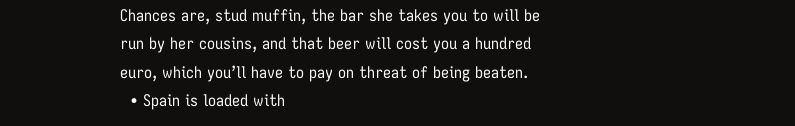Chances are, stud muffin, the bar she takes you to will be run by her cousins, and that beer will cost you a hundred euro, which you’ll have to pay on threat of being beaten.
  • Spain is loaded with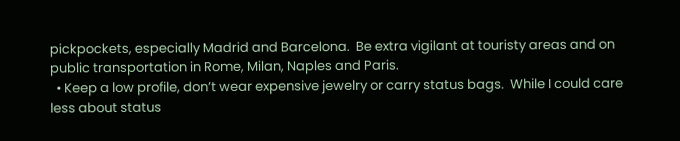pickpockets, especially Madrid and Barcelona.  Be extra vigilant at touristy areas and on public transportation in Rome, Milan, Naples and Paris.
  • Keep a low profile, don’t wear expensive jewelry or carry status bags.  While I could care less about status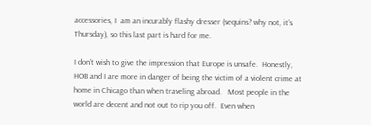accessories, I  am an incurably flashy dresser (sequins? why not, it’s Thursday), so this last part is hard for me.

I don’t wish to give the impression that Europe is unsafe.  Honestly, HOB and I are more in danger of being the victim of a violent crime at home in Chicago than when traveling abroad.   Most people in the world are decent and not out to rip you off.  Even when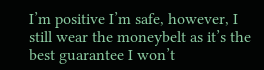I’m positive I’m safe, however, I still wear the moneybelt as it’s the best guarantee I won’t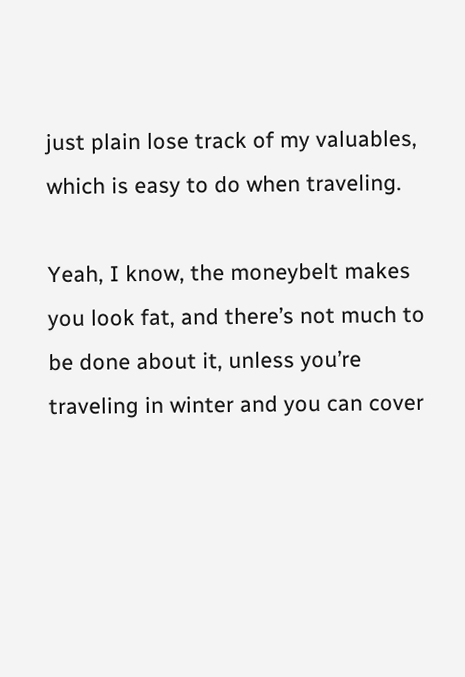just plain lose track of my valuables, which is easy to do when traveling.

Yeah, I know, the moneybelt makes you look fat, and there’s not much to be done about it, unless you’re traveling in winter and you can cover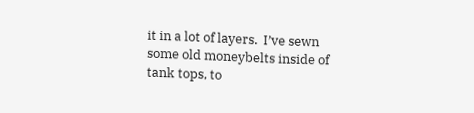it in a lot of layers.  I’ve sewn some old moneybelts inside of tank tops, to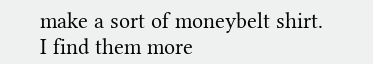make a sort of moneybelt shirt.  I find them more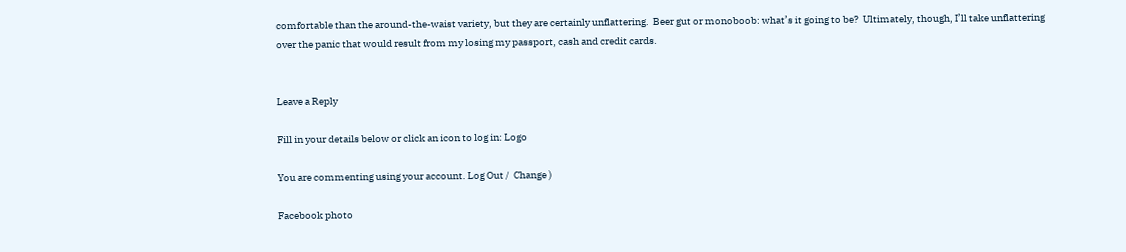comfortable than the around-the-waist variety, but they are certainly unflattering.  Beer gut or monoboob: what’s it going to be?  Ultimately, though, I’ll take unflattering over the panic that would result from my losing my passport, cash and credit cards.


Leave a Reply

Fill in your details below or click an icon to log in: Logo

You are commenting using your account. Log Out /  Change )

Facebook photo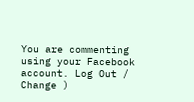You are commenting using your Facebook account. Log Out /  Change )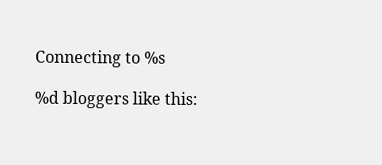Connecting to %s

%d bloggers like this: